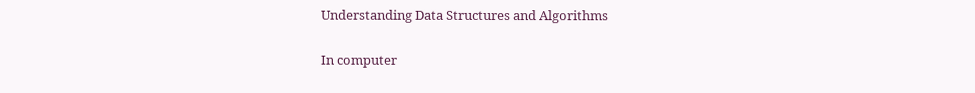Understanding Data Structures and Algorithms

In computer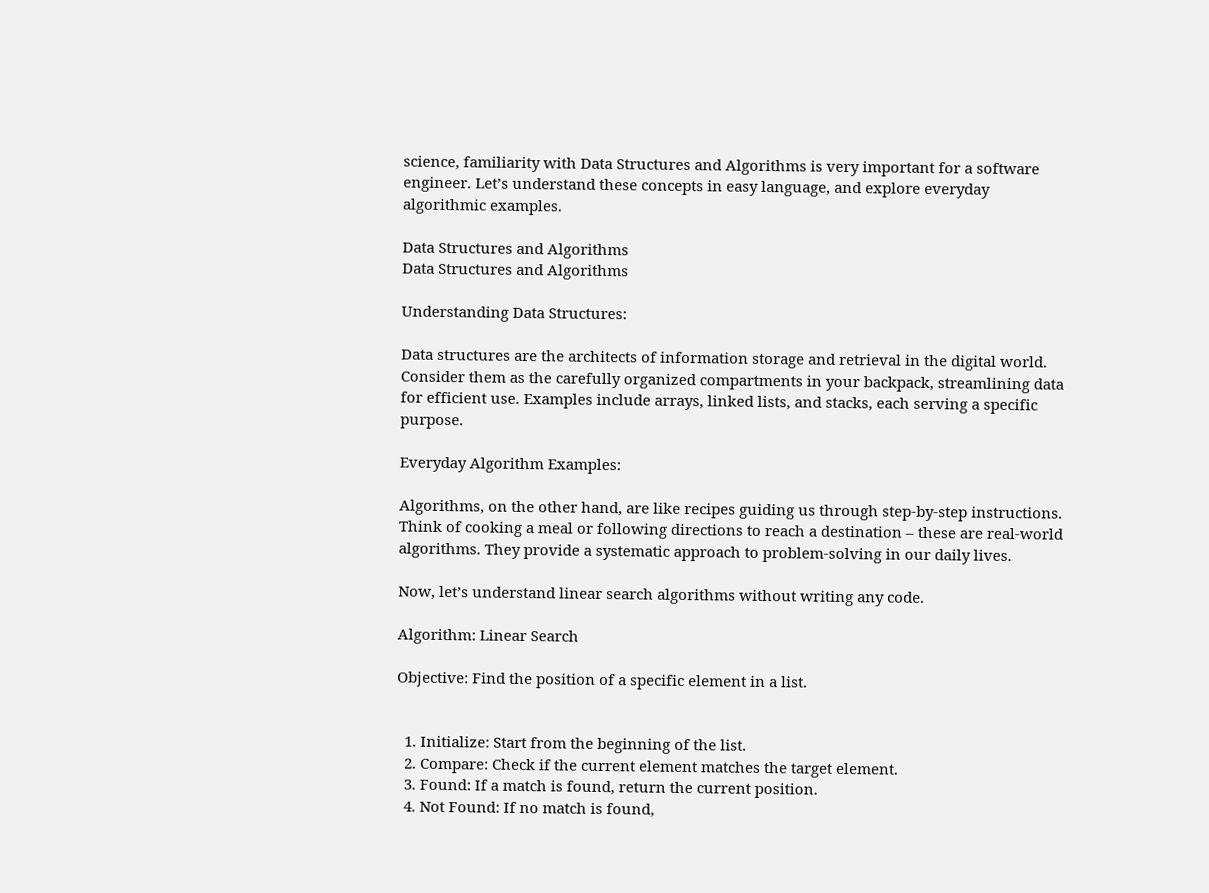science, familiarity with Data Structures and Algorithms is very important for a software engineer. Let’s understand these concepts in easy language, and explore everyday algorithmic examples.

Data Structures and Algorithms
Data Structures and Algorithms

Understanding Data Structures:

Data structures are the architects of information storage and retrieval in the digital world. Consider them as the carefully organized compartments in your backpack, streamlining data for efficient use. Examples include arrays, linked lists, and stacks, each serving a specific purpose.

Everyday Algorithm Examples:

Algorithms, on the other hand, are like recipes guiding us through step-by-step instructions. Think of cooking a meal or following directions to reach a destination – these are real-world algorithms. They provide a systematic approach to problem-solving in our daily lives.

Now, let’s understand linear search algorithms without writing any code.

Algorithm: Linear Search

Objective: Find the position of a specific element in a list.


  1. Initialize: Start from the beginning of the list.
  2. Compare: Check if the current element matches the target element.
  3. Found: If a match is found, return the current position.
  4. Not Found: If no match is found,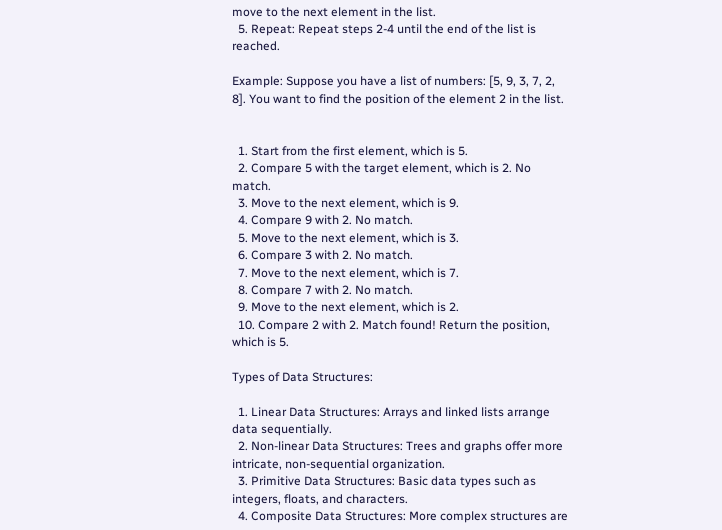move to the next element in the list.
  5. Repeat: Repeat steps 2-4 until the end of the list is reached.

Example: Suppose you have a list of numbers: [5, 9, 3, 7, 2, 8]. You want to find the position of the element 2 in the list.


  1. Start from the first element, which is 5.
  2. Compare 5 with the target element, which is 2. No match.
  3. Move to the next element, which is 9.
  4. Compare 9 with 2. No match.
  5. Move to the next element, which is 3.
  6. Compare 3 with 2. No match.
  7. Move to the next element, which is 7.
  8. Compare 7 with 2. No match.
  9. Move to the next element, which is 2.
  10. Compare 2 with 2. Match found! Return the position, which is 5.

Types of Data Structures:

  1. Linear Data Structures: Arrays and linked lists arrange data sequentially.
  2. Non-linear Data Structures: Trees and graphs offer more intricate, non-sequential organization.
  3. Primitive Data Structures: Basic data types such as integers, floats, and characters.
  4. Composite Data Structures: More complex structures are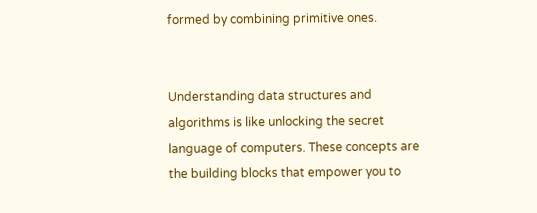formed by combining primitive ones.


Understanding data structures and algorithms is like unlocking the secret language of computers. These concepts are the building blocks that empower you to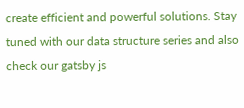create efficient and powerful solutions. Stay tuned with our data structure series and also check our gatsby js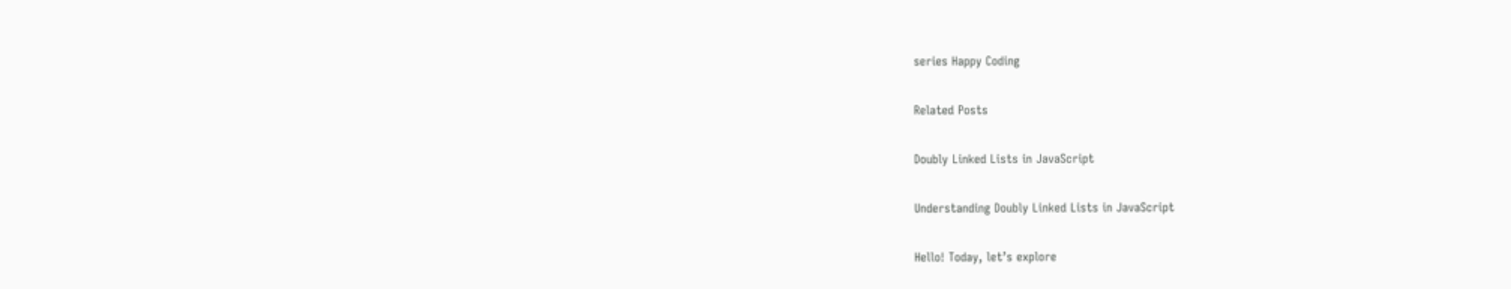series Happy Coding

Related Posts

Doubly Linked Lists in JavaScript

Understanding Doubly Linked Lists in JavaScript

Hello! Today, let’s explore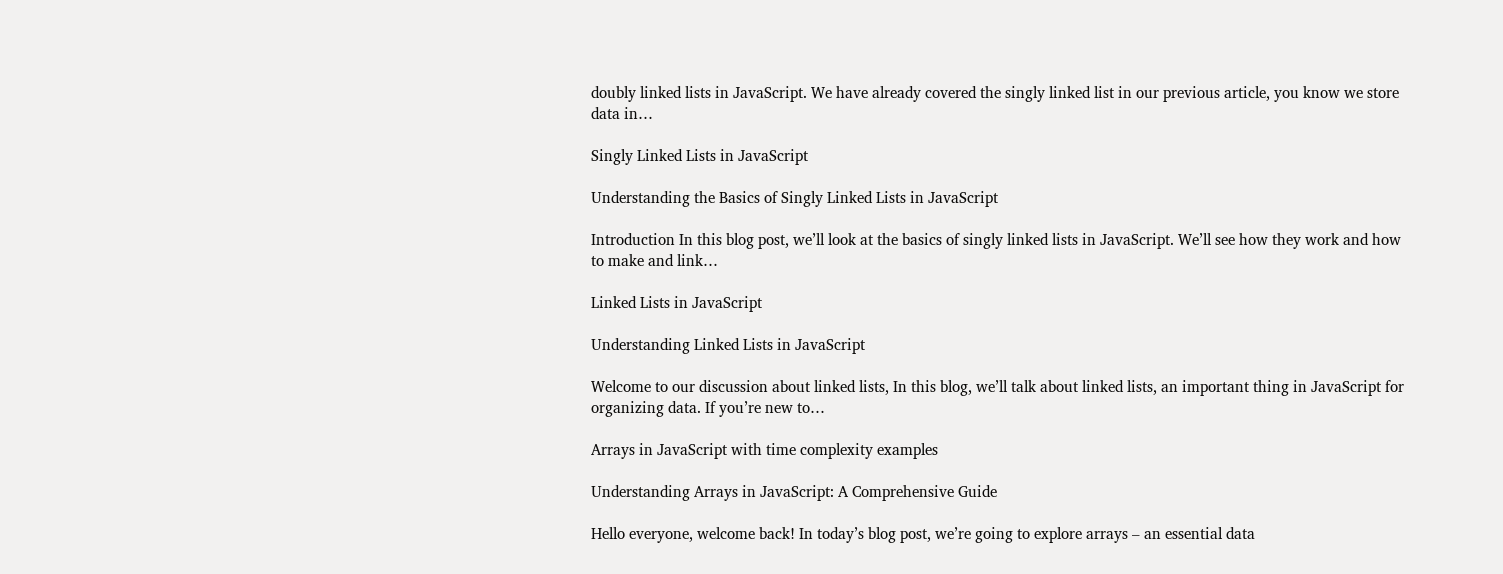doubly linked lists in JavaScript. We have already covered the singly linked list in our previous article, you know we store data in…

Singly Linked Lists in JavaScript

Understanding the Basics of Singly Linked Lists in JavaScript

Introduction In this blog post, we’ll look at the basics of singly linked lists in JavaScript. We’ll see how they work and how to make and link…

Linked Lists in JavaScript

Understanding Linked Lists in JavaScript

Welcome to our discussion about linked lists, In this blog, we’ll talk about linked lists, an important thing in JavaScript for organizing data. If you’re new to…

Arrays in JavaScript with time complexity examples

Understanding Arrays in JavaScript: A Comprehensive Guide

Hello everyone, welcome back! In today’s blog post, we’re going to explore arrays – an essential data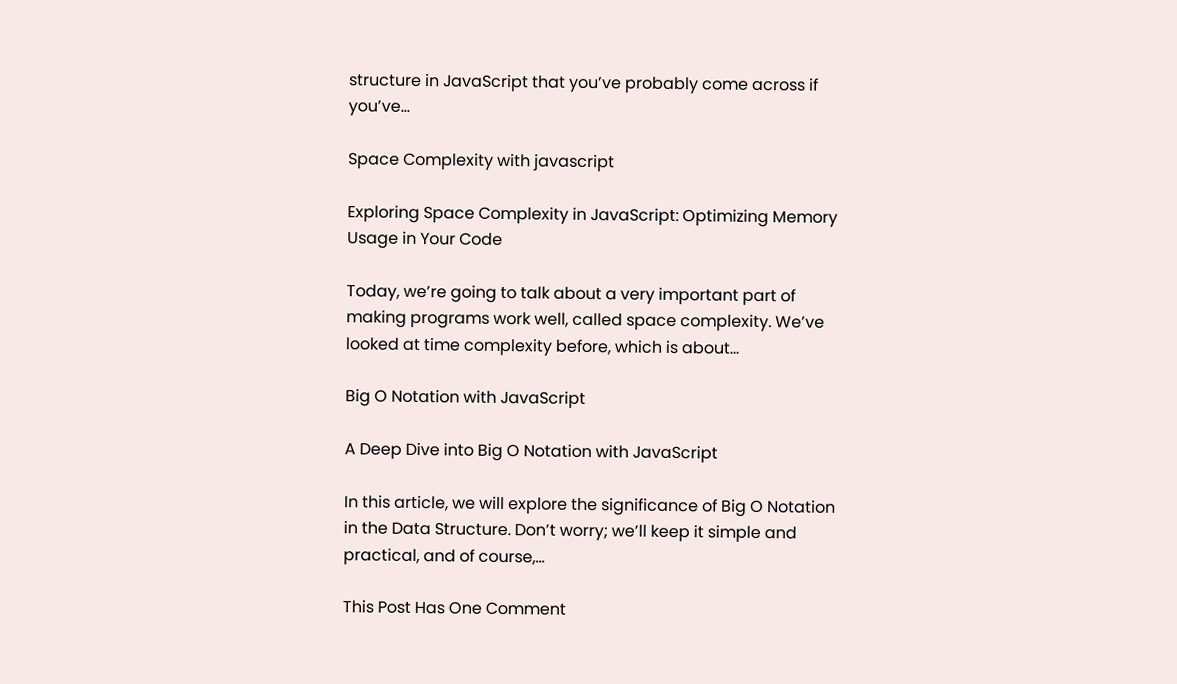structure in JavaScript that you’ve probably come across if you’ve…

Space Complexity with javascript

Exploring Space Complexity in JavaScript: Optimizing Memory Usage in Your Code

Today, we’re going to talk about a very important part of making programs work well, called space complexity. We’ve looked at time complexity before, which is about…

Big O Notation with JavaScript

A Deep Dive into Big O Notation with JavaScript

In this article, we will explore the significance of Big O Notation in the Data Structure. Don’t worry; we’ll keep it simple and practical, and of course,…

This Post Has One Comment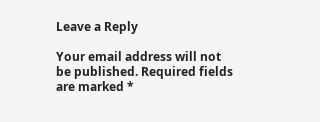Leave a Reply

Your email address will not be published. Required fields are marked *